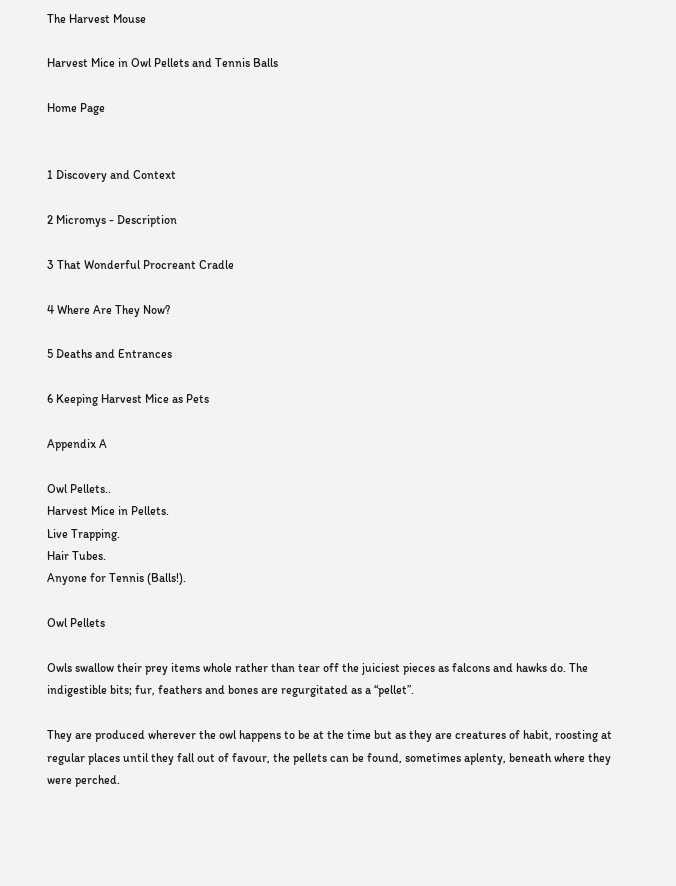The Harvest Mouse

Harvest Mice in Owl Pellets and Tennis Balls

Home Page


1 Discovery and Context

2 Micromys - Description

3 That Wonderful Procreant Cradle

4 Where Are They Now?

5 Deaths and Entrances

6 Keeping Harvest Mice as Pets

Appendix A

Owl Pellets..
Harvest Mice in Pellets.
Live Trapping.
Hair Tubes.
Anyone for Tennis (Balls!).

Owl Pellets

Owls swallow their prey items whole rather than tear off the juiciest pieces as falcons and hawks do. The indigestible bits; fur, feathers and bones are regurgitated as a “pellet”.

They are produced wherever the owl happens to be at the time but as they are creatures of habit, roosting at regular places until they fall out of favour, the pellets can be found, sometimes aplenty, beneath where they were perched.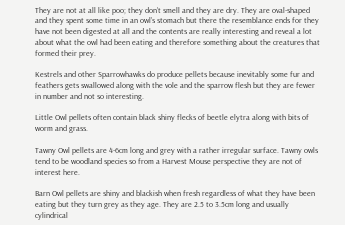They are not at all like poo; they don’t smell and they are dry. They are oval-shaped and they spent some time in an owl’s stomach but there the resemblance ends for they have not been digested at all and the contents are really interesting and reveal a lot about what the owl had been eating and therefore something about the creatures that formed their prey.

Kestrels and other Sparrowhawks do produce pellets because inevitably some fur and feathers gets swallowed along with the vole and the sparrow flesh but they are fewer in number and not so interesting.

Little Owl pellets often contain black shiny flecks of beetle elytra along with bits of worm and grass.

Tawny Owl pellets are 4-6cm long and grey with a rather irregular surface. Tawny owls tend to be woodland species so from a Harvest Mouse perspective they are not of interest here.

Barn Owl pellets are shiny and blackish when fresh regardless of what they have been eating but they turn grey as they age. They are 2.5 to 3.5cm long and usually cylindrical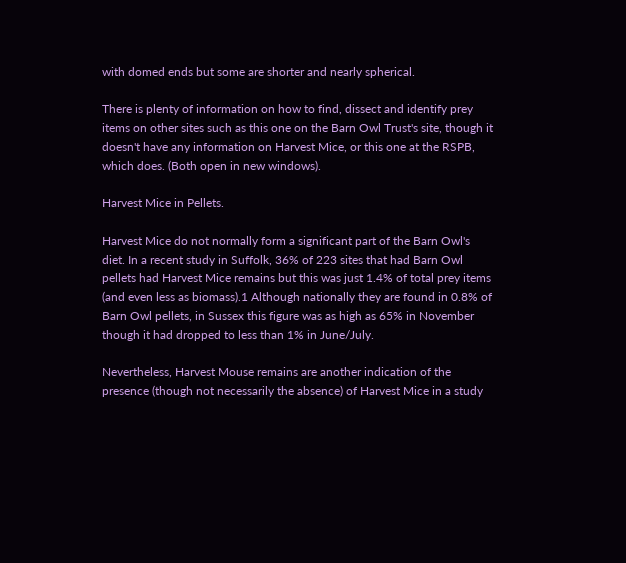with domed ends but some are shorter and nearly spherical.

There is plenty of information on how to find, dissect and identify prey items on other sites such as this one on the Barn Owl Trust's site, though it doesn't have any information on Harvest Mice, or this one at the RSPB, which does. (Both open in new windows).

Harvest Mice in Pellets.

Harvest Mice do not normally form a significant part of the Barn Owl's diet. In a recent study in Suffolk, 36% of 223 sites that had Barn Owl pellets had Harvest Mice remains but this was just 1.4% of total prey items (and even less as biomass).1 Although nationally they are found in 0.8% of Barn Owl pellets, in Sussex this figure was as high as 65% in November though it had dropped to less than 1% in June/July.

Nevertheless, Harvest Mouse remains are another indication of the presence (though not necessarily the absence) of Harvest Mice in a study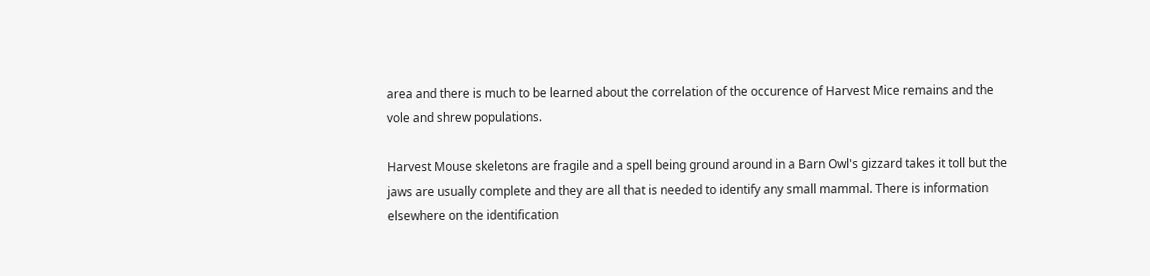area and there is much to be learned about the correlation of the occurence of Harvest Mice remains and the vole and shrew populations.

Harvest Mouse skeletons are fragile and a spell being ground around in a Barn Owl's gizzard takes it toll but the jaws are usually complete and they are all that is needed to identify any small mammal. There is information elsewhere on the identification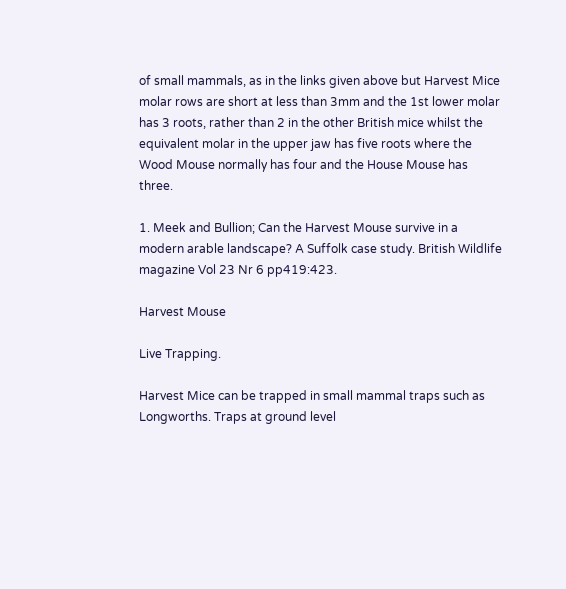of small mammals, as in the links given above but Harvest Mice molar rows are short at less than 3mm and the 1st lower molar has 3 roots, rather than 2 in the other British mice whilst the equivalent molar in the upper jaw has five roots where the Wood Mouse normally has four and the House Mouse has three.

1. Meek and Bullion; Can the Harvest Mouse survive in a modern arable landscape? A Suffolk case study. British Wildlife magazine Vol 23 Nr 6 pp419:423.

Harvest Mouse

Live Trapping.

Harvest Mice can be trapped in small mammal traps such as Longworths. Traps at ground level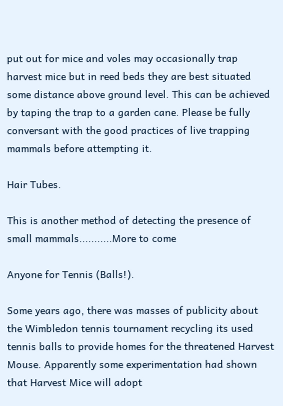put out for mice and voles may occasionally trap harvest mice but in reed beds they are best situated some distance above ground level. This can be achieved by taping the trap to a garden cane. Please be fully conversant with the good practices of live trapping mammals before attempting it.

Hair Tubes.

This is another method of detecting the presence of small mammals...........More to come

Anyone for Tennis (Balls!).

Some years ago, there was masses of publicity about the Wimbledon tennis tournament recycling its used tennis balls to provide homes for the threatened Harvest Mouse. Apparently some experimentation had shown that Harvest Mice will adopt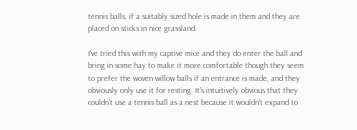tennis balls, if a suitably sized hole is made in them and they are placed on sticks in nice grassland.

I've tried this with my captive mice and they do enter the ball and bring in some hay to make it more comfortable though they seem to prefer the woven willow balls if an entrance is made, and they obviously only use it for resting. It's intuitively obvious that they couldn't use a tennis ball as a nest because it wouldn't expand to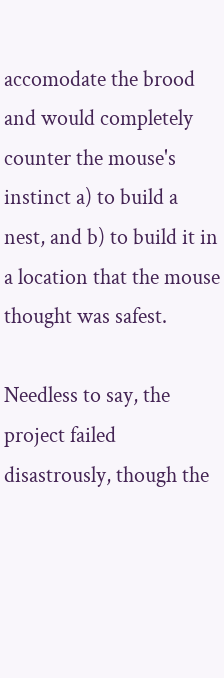accomodate the brood and would completely counter the mouse's instinct a) to build a nest, and b) to build it in a location that the mouse thought was safest.

Needless to say, the project failed disastrously, though the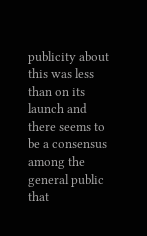publicity about this was less than on its launch and there seems to be a consensus among the general public that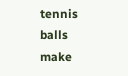tennis balls make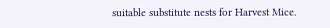suitable substitute nests for Harvest Mice.